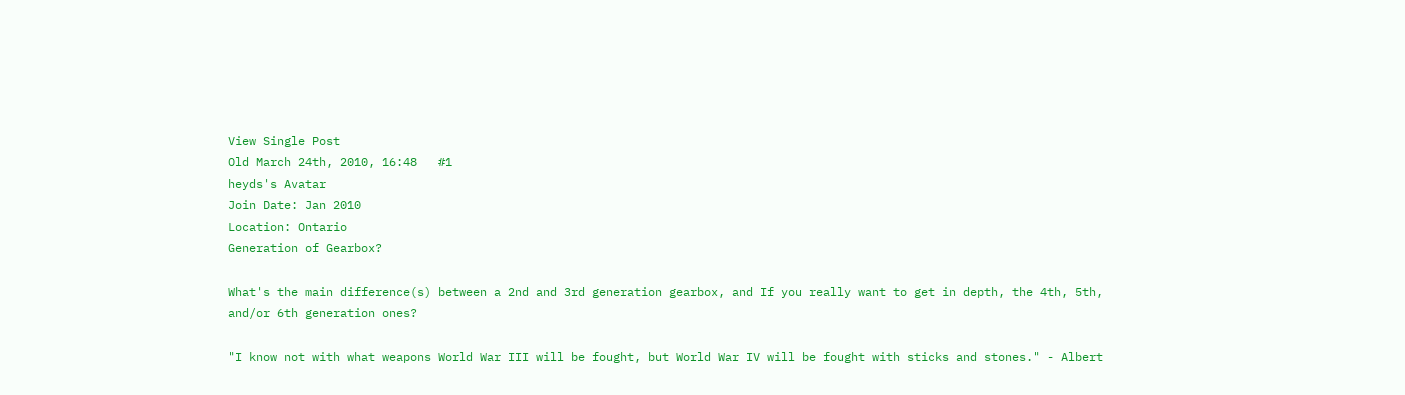View Single Post
Old March 24th, 2010, 16:48   #1
heyds's Avatar
Join Date: Jan 2010
Location: Ontario
Generation of Gearbox?

What's the main difference(s) between a 2nd and 3rd generation gearbox, and If you really want to get in depth, the 4th, 5th, and/or 6th generation ones?

"I know not with what weapons World War III will be fought, but World War IV will be fought with sticks and stones." - Albert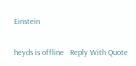Einstein

heyds is offline   Reply With Quote